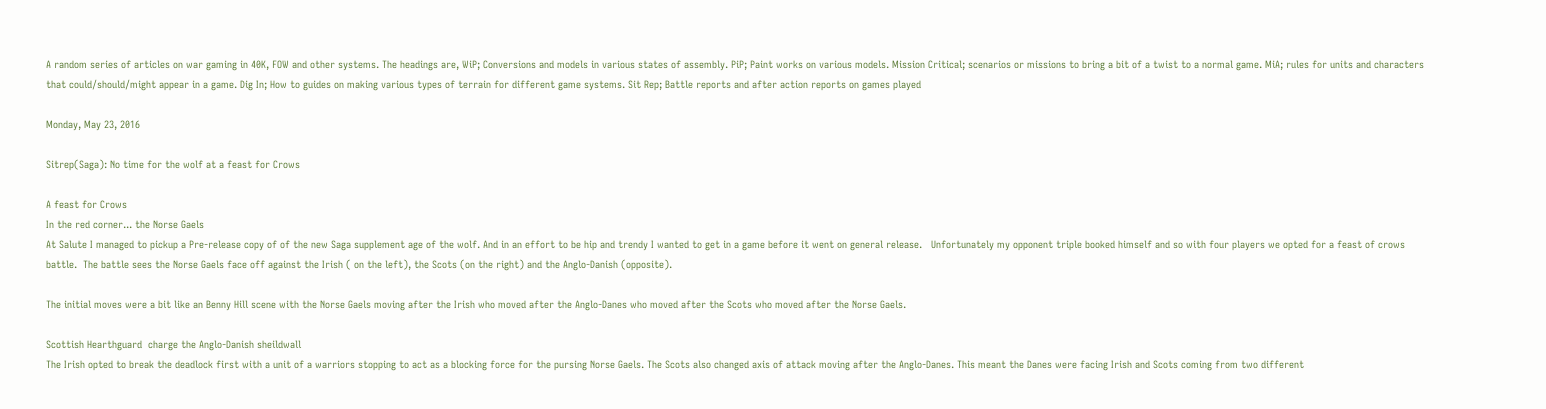A random series of articles on war gaming in 40K, FOW and other systems. The headings are, WiP; Conversions and models in various states of assembly. PiP; Paint works on various models. Mission Critical; scenarios or missions to bring a bit of a twist to a normal game. MiA; rules for units and characters that could/should/might appear in a game. Dig In; How to guides on making various types of terrain for different game systems. Sit Rep; Battle reports and after action reports on games played

Monday, May 23, 2016

Sitrep(Saga): No time for the wolf at a feast for Crows

A feast for Crows
In the red corner... the Norse Gaels
At Salute I managed to pickup a Pre-release copy of of the new Saga supplement age of the wolf. And in an effort to be hip and trendy I wanted to get in a game before it went on general release.   Unfortunately my opponent triple booked himself and so with four players we opted for a feast of crows battle.  The battle sees the Norse Gaels face off against the Irish ( on the left), the Scots (on the right) and the Anglo-Danish (opposite).

The initial moves were a bit like an Benny Hill scene with the Norse Gaels moving after the Irish who moved after the Anglo-Danes who moved after the Scots who moved after the Norse Gaels.

Scottish Hearthguard  charge the Anglo-Danish sheildwall
The Irish opted to break the deadlock first with a unit of a warriors stopping to act as a blocking force for the pursing Norse Gaels. The Scots also changed axis of attack moving after the Anglo-Danes. This meant the Danes were facing Irish and Scots coming from two different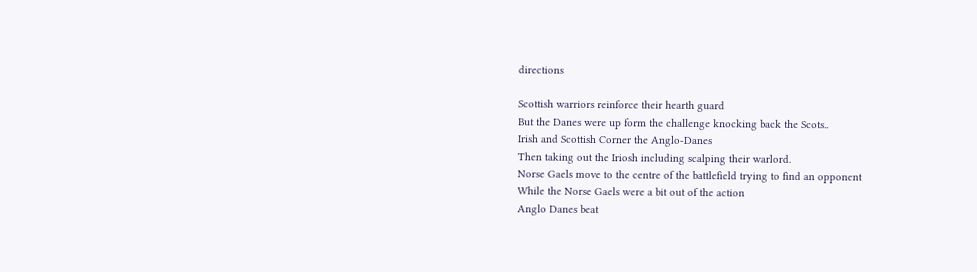directions

Scottish warriors reinforce their hearth guard
But the Danes were up form the challenge knocking back the Scots..
Irish and Scottish Corner the Anglo-Danes
Then taking out the Iriosh including scalping their warlord.
Norse Gaels move to the centre of the battlefield trying to find an opponent
While the Norse Gaels were a bit out of the action
Anglo Danes beat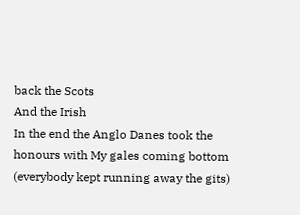back the Scots
And the Irish
In the end the Anglo Danes took the honours with My gales coming bottom (everybody kept running away the gits)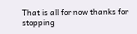That is all for now thanks for stopping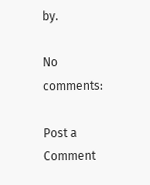by.

No comments:

Post a Comment